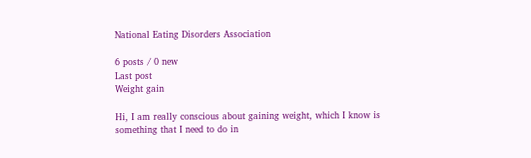National Eating Disorders Association

6 posts / 0 new
Last post
Weight gain

Hi, I am really conscious about gaining weight, which I know is something that I need to do in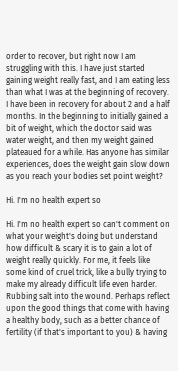order to recover, but right now I am struggling with this. I have just started gaining weight really fast, and I am eating less than what I was at the beginning of recovery. I have been in recovery for about 2 and a half months. In the beginning to initially gained a bit of weight, which the doctor said was water weight, and then my weight gained plateaued for a while. Has anyone has similar experiences, does the weight gain slow down as you reach your bodies set point weight?

Hi. I'm no health expert so

Hi. I'm no health expert so can't comment on what your weight's doing but understand how difficult & scary it is to gain a lot of weight really quickly. For me, it feels like some kind of cruel trick, like a bully trying to make my already difficult life even harder. Rubbing salt into the wound. Perhaps reflect upon the good things that come with having a healthy body, such as a better chance of fertility (if that's important to you) & having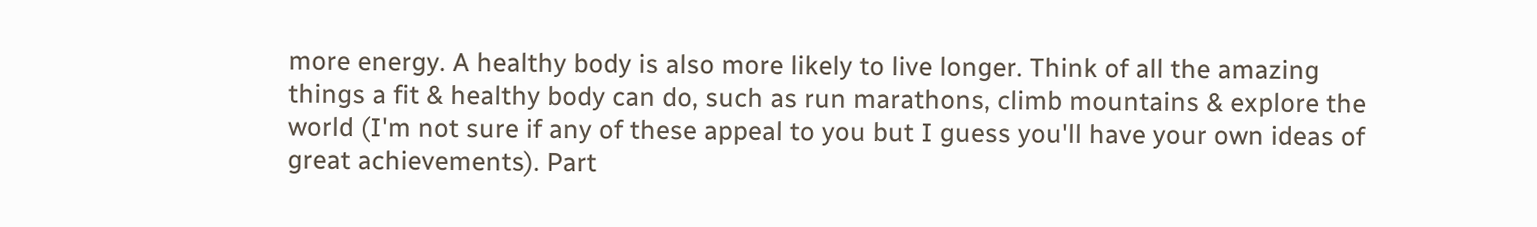more energy. A healthy body is also more likely to live longer. Think of all the amazing things a fit & healthy body can do, such as run marathons, climb mountains & explore the world (I'm not sure if any of these appeal to you but I guess you'll have your own ideas of great achievements). Part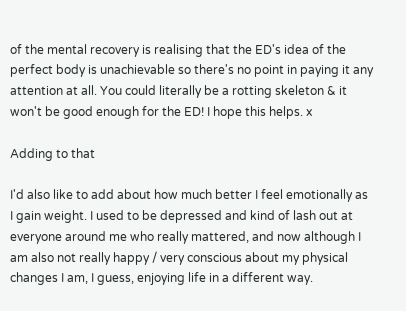of the mental recovery is realising that the ED's idea of the perfect body is unachievable so there's no point in paying it any attention at all. You could literally be a rotting skeleton & it won't be good enough for the ED! I hope this helps. x

Adding to that

I'd also like to add about how much better I feel emotionally as I gain weight. I used to be depressed and kind of lash out at everyone around me who really mattered, and now although I am also not really happy / very conscious about my physical changes I am, I guess, enjoying life in a different way.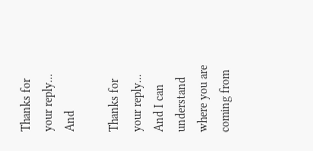Thanks for your reply... And

Thanks for your reply... And I can understand where you are coming from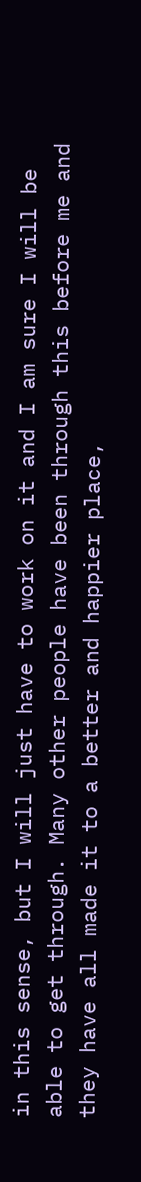in this sense, but I will just have to work on it and I am sure I will be able to get through. Many other people have been through this before me and they have all made it to a better and happier place,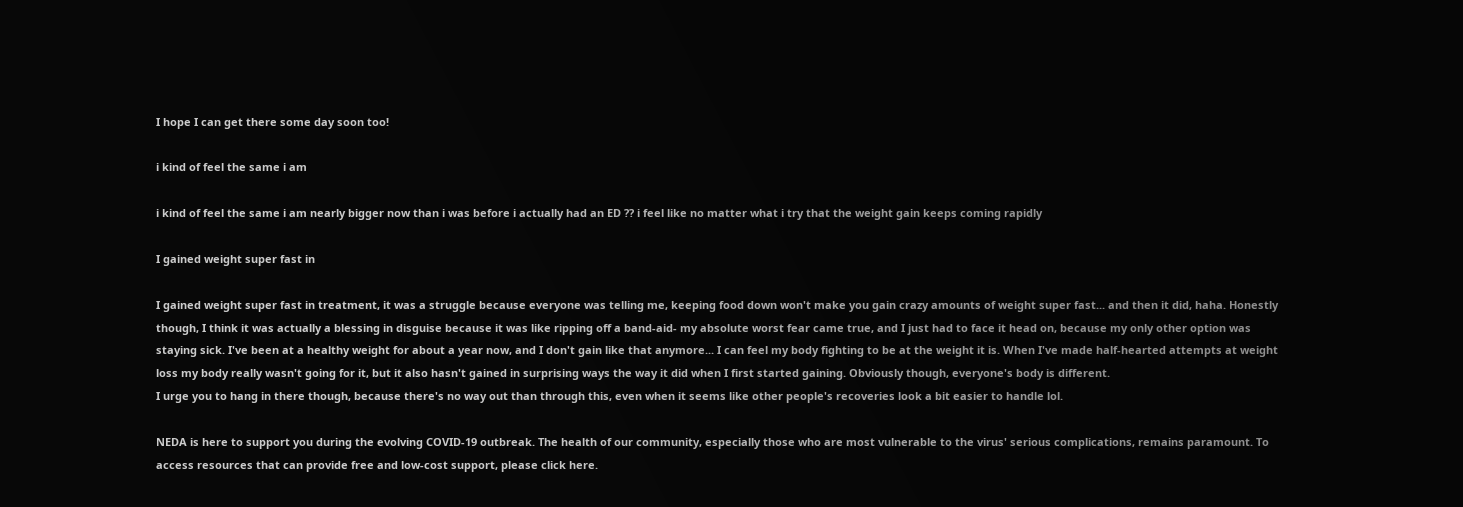I hope I can get there some day soon too!

i kind of feel the same i am

i kind of feel the same i am nearly bigger now than i was before i actually had an ED ?? i feel like no matter what i try that the weight gain keeps coming rapidly

I gained weight super fast in

I gained weight super fast in treatment, it was a struggle because everyone was telling me, keeping food down won't make you gain crazy amounts of weight super fast... and then it did, haha. Honestly though, I think it was actually a blessing in disguise because it was like ripping off a band-aid- my absolute worst fear came true, and I just had to face it head on, because my only other option was staying sick. I've been at a healthy weight for about a year now, and I don't gain like that anymore... I can feel my body fighting to be at the weight it is. When I've made half-hearted attempts at weight loss my body really wasn't going for it, but it also hasn't gained in surprising ways the way it did when I first started gaining. Obviously though, everyone's body is different.
I urge you to hang in there though, because there's no way out than through this, even when it seems like other people's recoveries look a bit easier to handle lol.

NEDA is here to support you during the evolving COVID-19 outbreak. The health of our community, especially those who are most vulnerable to the virus' serious complications, remains paramount. To access resources that can provide free and low-cost support, please click here.